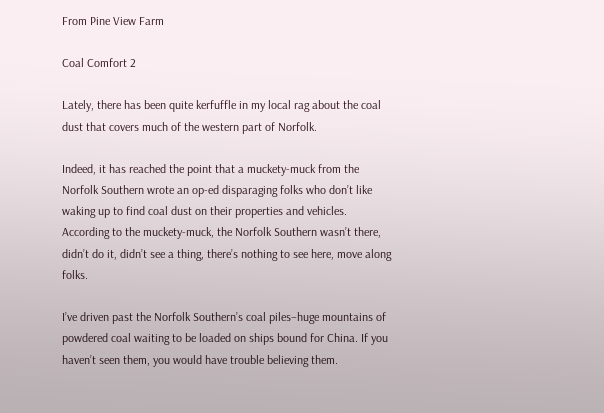From Pine View Farm

Coal Comfort 2

Lately, there has been quite kerfuffle in my local rag about the coal dust that covers much of the western part of Norfolk.

Indeed, it has reached the point that a muckety-muck from the Norfolk Southern wrote an op-ed disparaging folks who don’t like waking up to find coal dust on their properties and vehicles. According to the muckety-muck, the Norfolk Southern wasn’t there, didn’t do it, didn’t see a thing, there’s nothing to see here, move along folks.

I’ve driven past the Norfolk Southern’s coal piles–huge mountains of powdered coal waiting to be loaded on ships bound for China. If you haven’t seen them, you would have trouble believing them.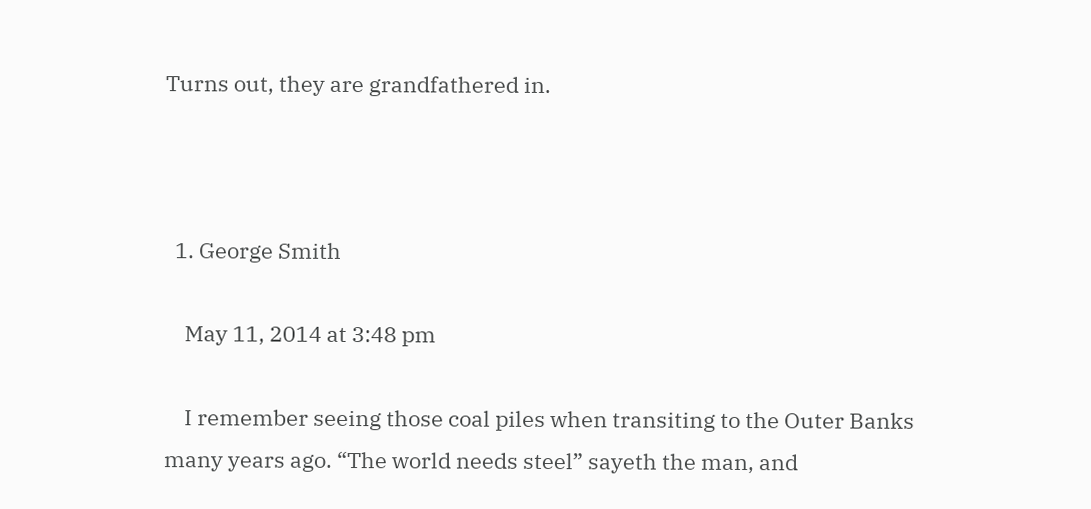Turns out, they are grandfathered in.



  1. George Smith

    May 11, 2014 at 3:48 pm

    I remember seeing those coal piles when transiting to the Outer Banks many years ago. “The world needs steel” sayeth the man, and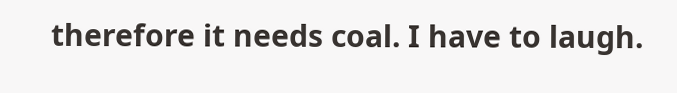therefore it needs coal. I have to laugh.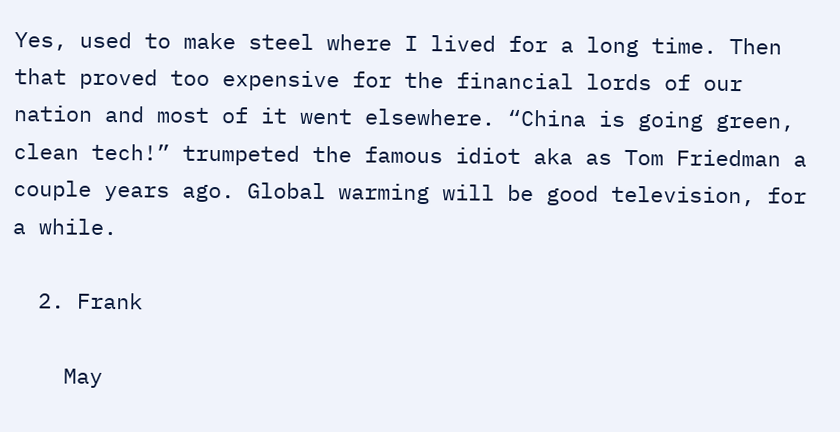Yes, used to make steel where I lived for a long time. Then that proved too expensive for the financial lords of our nation and most of it went elsewhere. “China is going green, clean tech!” trumpeted the famous idiot aka as Tom Friedman a couple years ago. Global warming will be good television, for a while.

  2. Frank

    May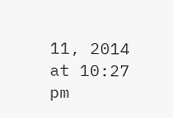11, 2014 at 10:27 pm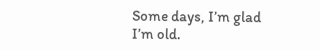Some days, I’m glad I’m old.